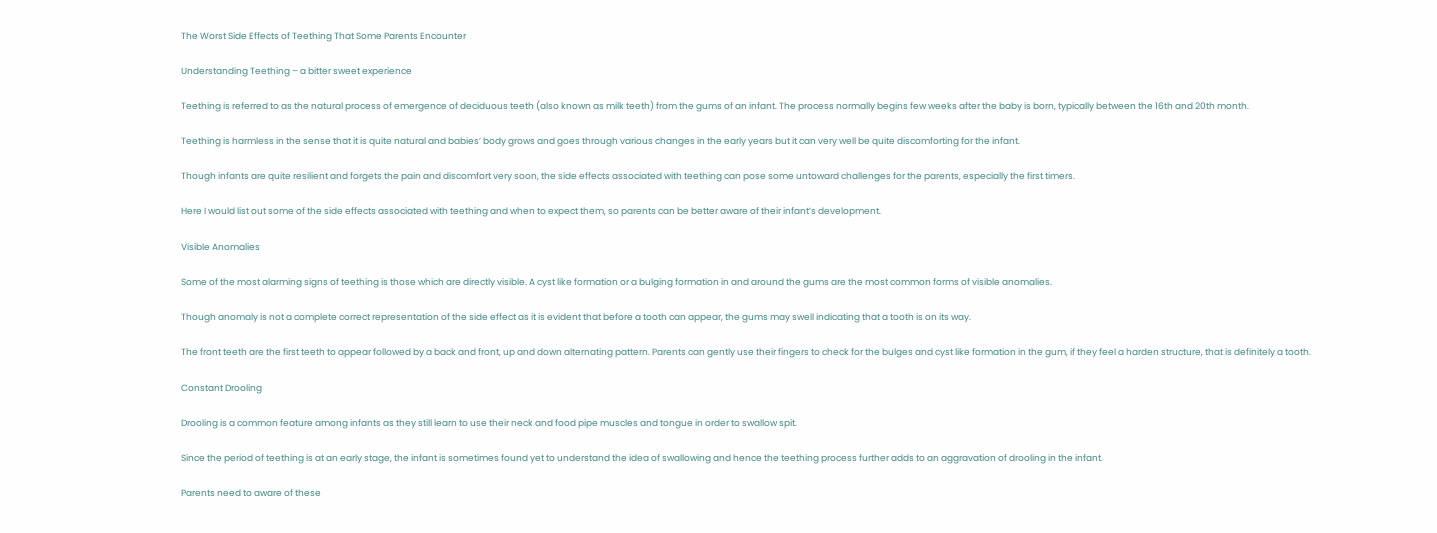The Worst Side Effects of Teething That Some Parents Encounter

Understanding Teething – a bitter sweet experience

Teething is referred to as the natural process of emergence of deciduous teeth (also known as milk teeth) from the gums of an infant. The process normally begins few weeks after the baby is born, typically between the 16th and 20th month.

Teething is harmless in the sense that it is quite natural and babies’ body grows and goes through various changes in the early years but it can very well be quite discomforting for the infant.

Though infants are quite resilient and forgets the pain and discomfort very soon, the side effects associated with teething can pose some untoward challenges for the parents, especially the first timers.

Here I would list out some of the side effects associated with teething and when to expect them, so parents can be better aware of their infant’s development.

Visible Anomalies

Some of the most alarming signs of teething is those which are directly visible. A cyst like formation or a bulging formation in and around the gums are the most common forms of visible anomalies.

Though anomaly is not a complete correct representation of the side effect as it is evident that before a tooth can appear, the gums may swell indicating that a tooth is on its way.

The front teeth are the first teeth to appear followed by a back and front, up and down alternating pattern. Parents can gently use their fingers to check for the bulges and cyst like formation in the gum, if they feel a harden structure, that is definitely a tooth.

Constant Drooling

Drooling is a common feature among infants as they still learn to use their neck and food pipe muscles and tongue in order to swallow spit.

Since the period of teething is at an early stage, the infant is sometimes found yet to understand the idea of swallowing and hence the teething process further adds to an aggravation of drooling in the infant.

Parents need to aware of these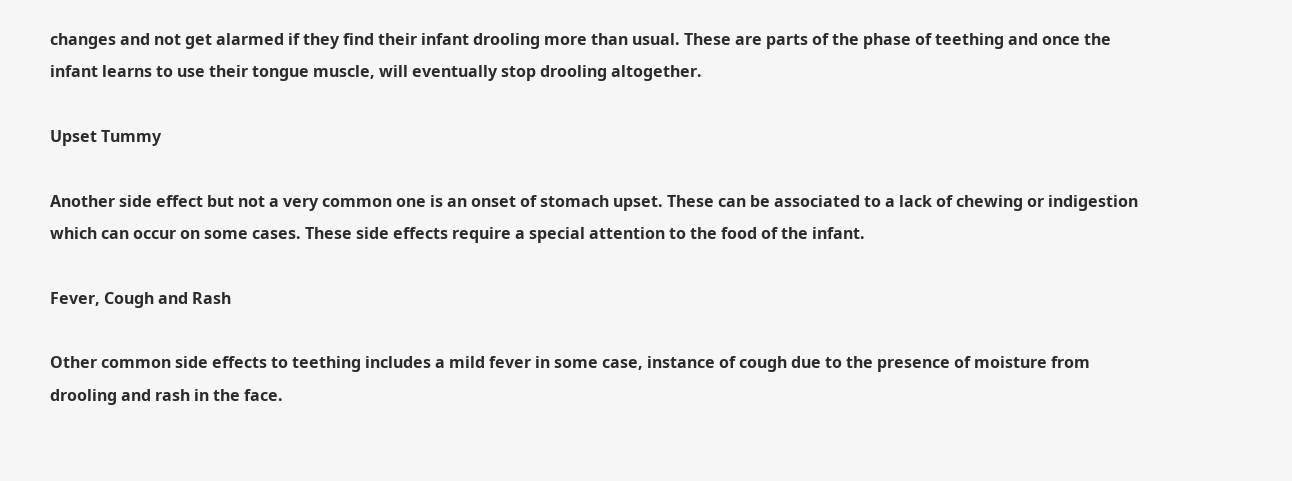changes and not get alarmed if they find their infant drooling more than usual. These are parts of the phase of teething and once the infant learns to use their tongue muscle, will eventually stop drooling altogether.

Upset Tummy

Another side effect but not a very common one is an onset of stomach upset. These can be associated to a lack of chewing or indigestion which can occur on some cases. These side effects require a special attention to the food of the infant.

Fever, Cough and Rash

Other common side effects to teething includes a mild fever in some case, instance of cough due to the presence of moisture from drooling and rash in the face.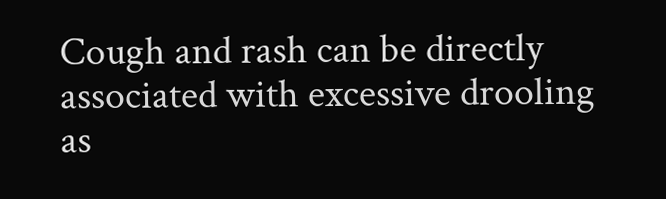Cough and rash can be directly associated with excessive drooling as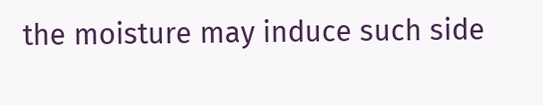the moisture may induce such side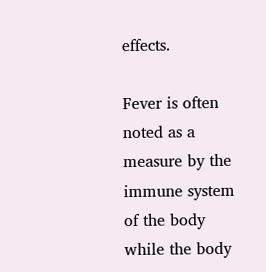effects.

Fever is often noted as a measure by the immune system of the body while the body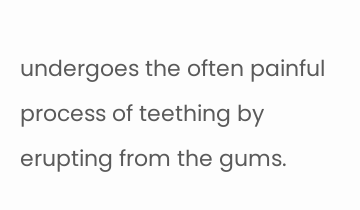undergoes the often painful process of teething by erupting from the gums.